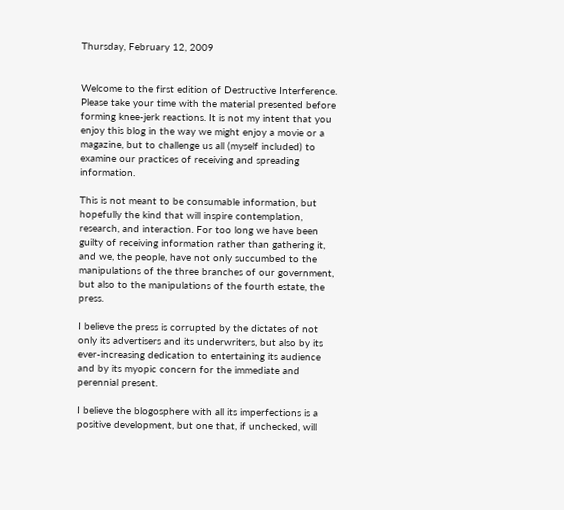Thursday, February 12, 2009


Welcome to the first edition of Destructive Interference. Please take your time with the material presented before forming knee-jerk reactions. It is not my intent that you enjoy this blog in the way we might enjoy a movie or a magazine, but to challenge us all (myself included) to examine our practices of receiving and spreading information.

This is not meant to be consumable information, but hopefully the kind that will inspire contemplation, research, and interaction. For too long we have been guilty of receiving information rather than gathering it, and we, the people, have not only succumbed to the manipulations of the three branches of our government, but also to the manipulations of the fourth estate, the press.

I believe the press is corrupted by the dictates of not only its advertisers and its underwriters, but also by its ever-increasing dedication to entertaining its audience and by its myopic concern for the immediate and perennial present.

I believe the blogosphere with all its imperfections is a positive development, but one that, if unchecked, will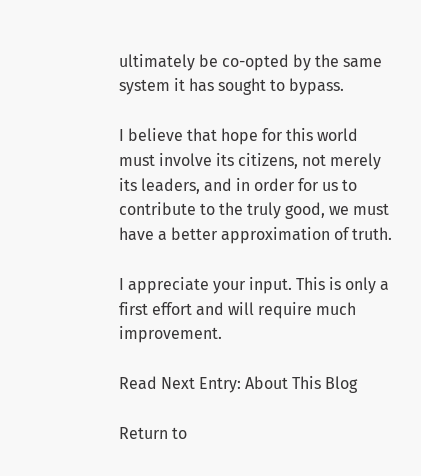ultimately be co-opted by the same system it has sought to bypass.

I believe that hope for this world must involve its citizens, not merely its leaders, and in order for us to contribute to the truly good, we must have a better approximation of truth.

I appreciate your input. This is only a first effort and will require much improvement.

Read Next Entry: About This Blog

Return to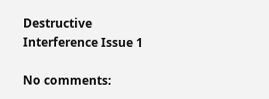Destructive Interference Issue 1

No comments: